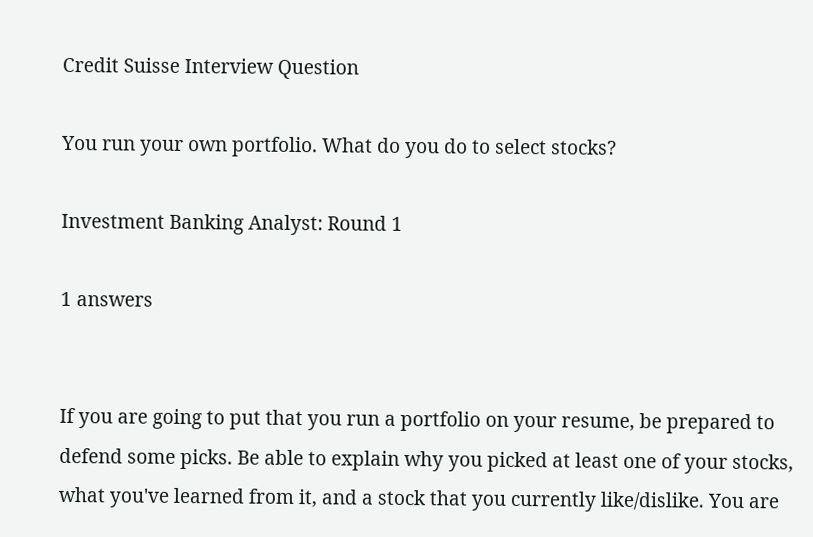Credit Suisse Interview Question

You run your own portfolio. What do you do to select stocks?

Investment Banking Analyst: Round 1

1 answers


If you are going to put that you run a portfolio on your resume, be prepared to defend some picks. Be able to explain why you picked at least one of your stocks, what you've learned from it, and a stock that you currently like/dislike. You are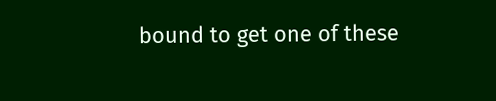bound to get one of these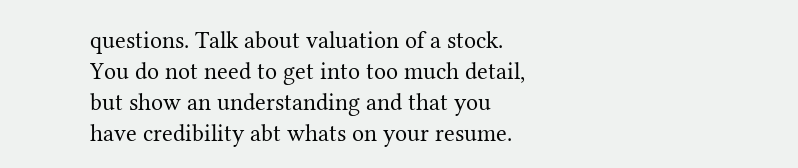questions. Talk about valuation of a stock. You do not need to get into too much detail, but show an understanding and that you have credibility abt whats on your resume.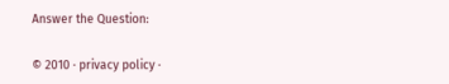Answer the Question:

© 2010 · privacy policy ·